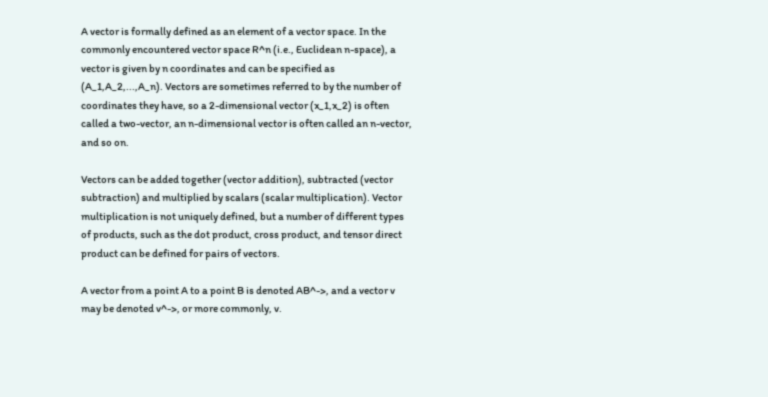A vector is formally defined as an element of a vector space. In the commonly encountered vector space R^n (i.e., Euclidean n-space), a vector is given by n coordinates and can be specified as (A_1,A_2,...,A_n). Vectors are sometimes referred to by the number of coordinates they have, so a 2-dimensional vector (x_1,x_2) is often called a two-vector, an n-dimensional vector is often called an n-vector, and so on.

Vectors can be added together (vector addition), subtracted (vector subtraction) and multiplied by scalars (scalar multiplication). Vector multiplication is not uniquely defined, but a number of different types of products, such as the dot product, cross product, and tensor direct product can be defined for pairs of vectors.

A vector from a point A to a point B is denoted AB^->, and a vector v may be denoted v^->, or more commonly, v.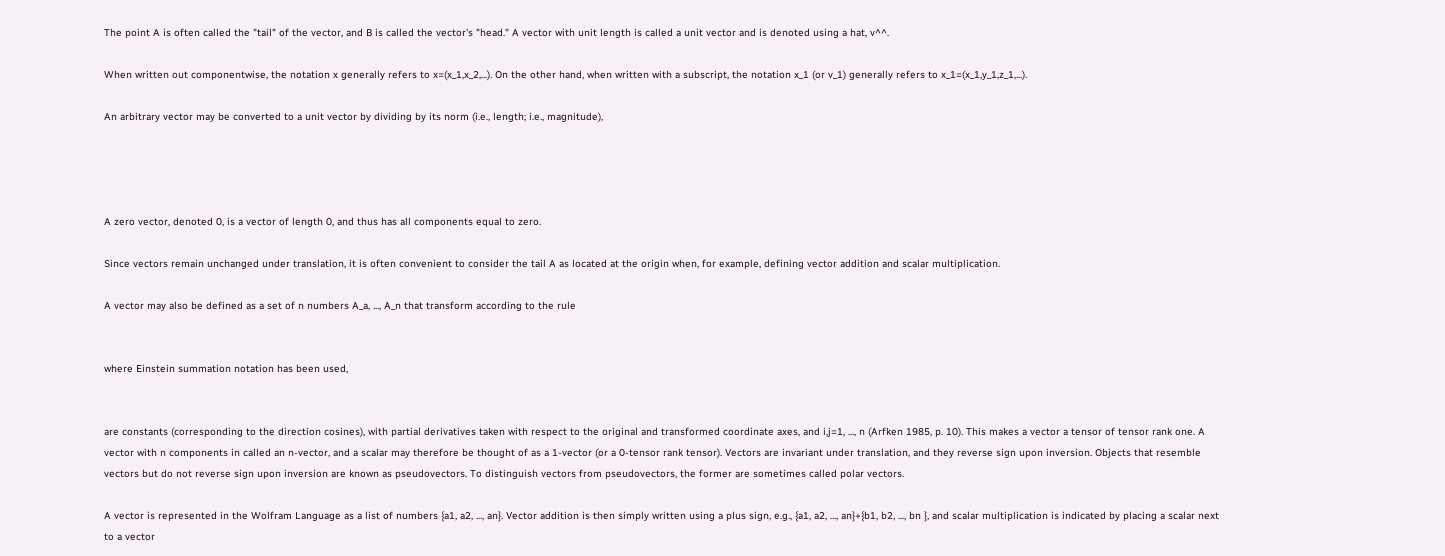The point A is often called the "tail" of the vector, and B is called the vector's "head." A vector with unit length is called a unit vector and is denoted using a hat, v^^.

When written out componentwise, the notation x generally refers to x=(x_1,x_2,...). On the other hand, when written with a subscript, the notation x_1 (or v_1) generally refers to x_1=(x_1,y_1,z_1,...).

An arbitrary vector may be converted to a unit vector by dividing by its norm (i.e., length; i.e., magnitude),




A zero vector, denoted 0, is a vector of length 0, and thus has all components equal to zero.

Since vectors remain unchanged under translation, it is often convenient to consider the tail A as located at the origin when, for example, defining vector addition and scalar multiplication.

A vector may also be defined as a set of n numbers A_a, ..., A_n that transform according to the rule


where Einstein summation notation has been used,


are constants (corresponding to the direction cosines), with partial derivatives taken with respect to the original and transformed coordinate axes, and i,j=1, ..., n (Arfken 1985, p. 10). This makes a vector a tensor of tensor rank one. A vector with n components in called an n-vector, and a scalar may therefore be thought of as a 1-vector (or a 0-tensor rank tensor). Vectors are invariant under translation, and they reverse sign upon inversion. Objects that resemble vectors but do not reverse sign upon inversion are known as pseudovectors. To distinguish vectors from pseudovectors, the former are sometimes called polar vectors.

A vector is represented in the Wolfram Language as a list of numbers {a1, a2, ..., an}. Vector addition is then simply written using a plus sign, e.g., {a1, a2, ..., an}+{b1, b2, ..., bn }, and scalar multiplication is indicated by placing a scalar next to a vector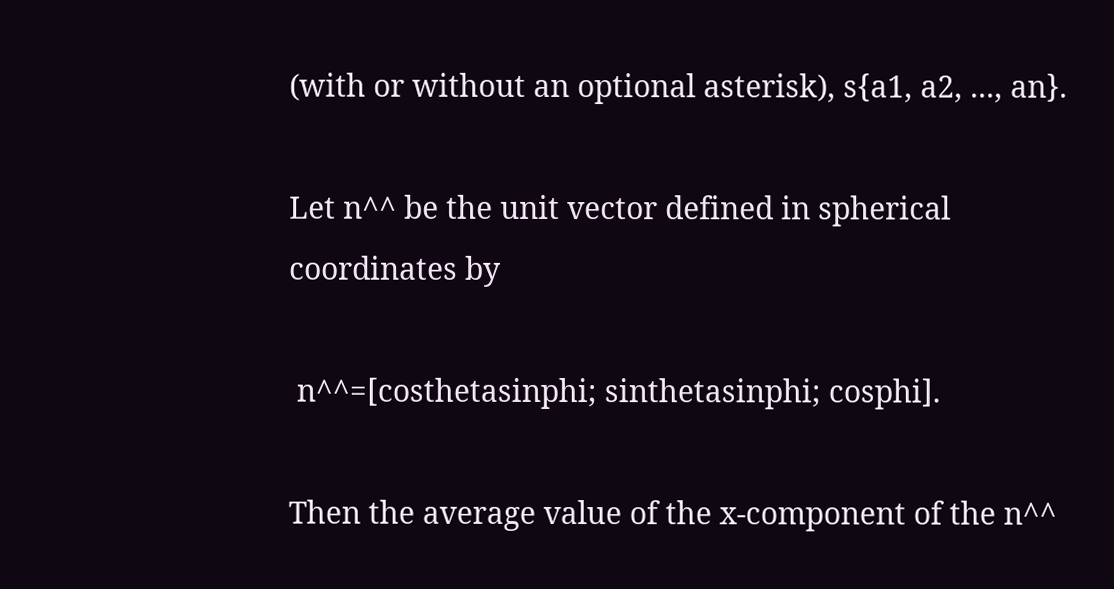(with or without an optional asterisk), s{a1, a2, ..., an}.

Let n^^ be the unit vector defined in spherical coordinates by

 n^^=[costhetasinphi; sinthetasinphi; cosphi].

Then the average value of the x-component of the n^^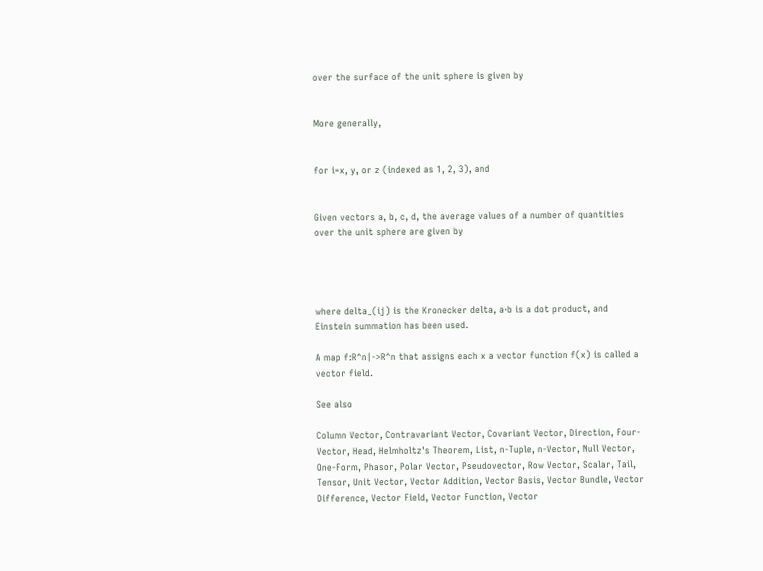over the surface of the unit sphere is given by


More generally,


for i=x, y, or z (indexed as 1, 2, 3), and


Given vectors a, b, c, d, the average values of a number of quantities over the unit sphere are given by




where delta_(ij) is the Kronecker delta, a·b is a dot product, and Einstein summation has been used.

A map f:R^n|->R^n that assigns each x a vector function f(x) is called a vector field.

See also

Column Vector, Contravariant Vector, Covariant Vector, Direction, Four-Vector, Head, Helmholtz's Theorem, List, n-Tuple, n-Vector, Null Vector, One-Form, Phasor, Polar Vector, Pseudovector, Row Vector, Scalar, Tail, Tensor, Unit Vector, Vector Addition, Vector Basis, Vector Bundle, Vector Difference, Vector Field, Vector Function, Vector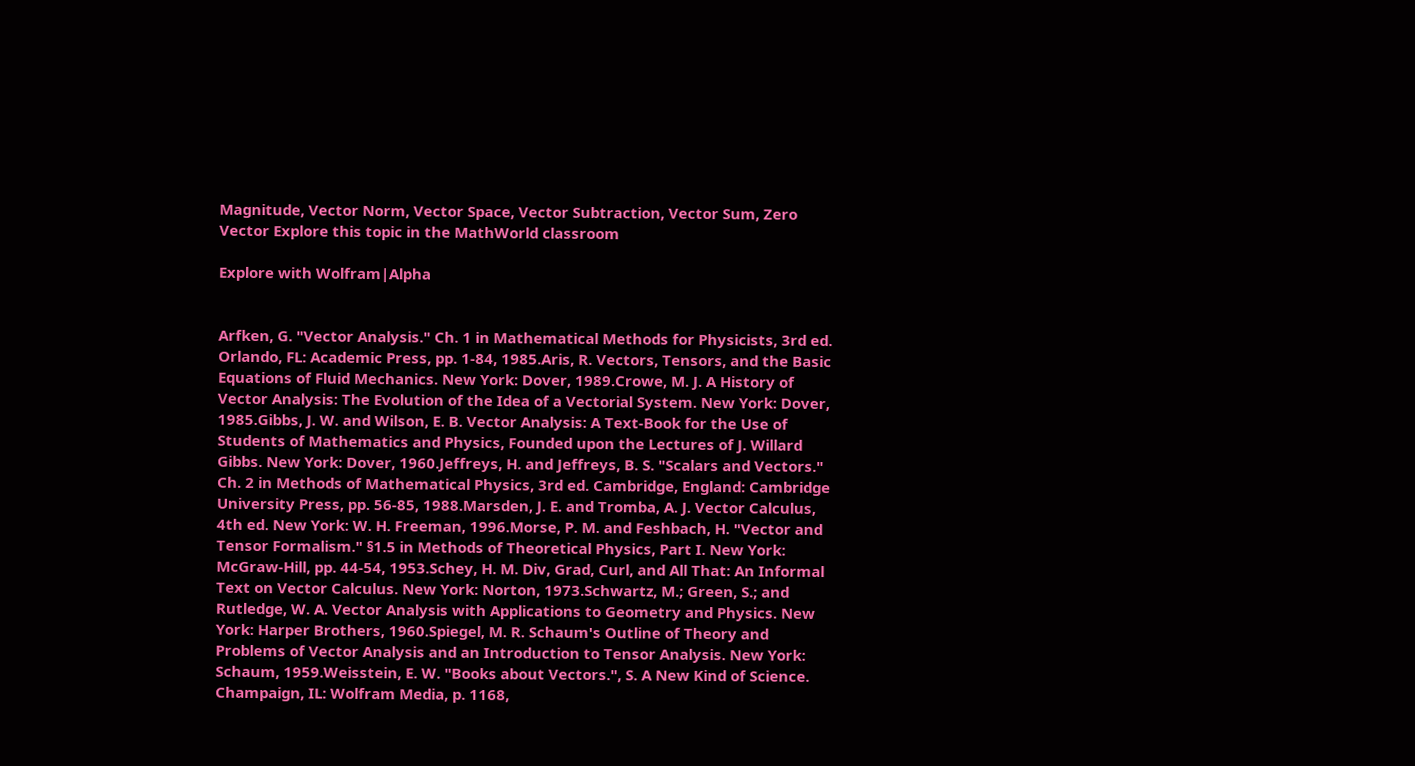Magnitude, Vector Norm, Vector Space, Vector Subtraction, Vector Sum, Zero Vector Explore this topic in the MathWorld classroom

Explore with Wolfram|Alpha


Arfken, G. "Vector Analysis." Ch. 1 in Mathematical Methods for Physicists, 3rd ed. Orlando, FL: Academic Press, pp. 1-84, 1985.Aris, R. Vectors, Tensors, and the Basic Equations of Fluid Mechanics. New York: Dover, 1989.Crowe, M. J. A History of Vector Analysis: The Evolution of the Idea of a Vectorial System. New York: Dover, 1985.Gibbs, J. W. and Wilson, E. B. Vector Analysis: A Text-Book for the Use of Students of Mathematics and Physics, Founded upon the Lectures of J. Willard Gibbs. New York: Dover, 1960.Jeffreys, H. and Jeffreys, B. S. "Scalars and Vectors." Ch. 2 in Methods of Mathematical Physics, 3rd ed. Cambridge, England: Cambridge University Press, pp. 56-85, 1988.Marsden, J. E. and Tromba, A. J. Vector Calculus, 4th ed. New York: W. H. Freeman, 1996.Morse, P. M. and Feshbach, H. "Vector and Tensor Formalism." §1.5 in Methods of Theoretical Physics, Part I. New York: McGraw-Hill, pp. 44-54, 1953.Schey, H. M. Div, Grad, Curl, and All That: An Informal Text on Vector Calculus. New York: Norton, 1973.Schwartz, M.; Green, S.; and Rutledge, W. A. Vector Analysis with Applications to Geometry and Physics. New York: Harper Brothers, 1960.Spiegel, M. R. Schaum's Outline of Theory and Problems of Vector Analysis and an Introduction to Tensor Analysis. New York: Schaum, 1959.Weisstein, E. W. "Books about Vectors.", S. A New Kind of Science. Champaign, IL: Wolfram Media, p. 1168,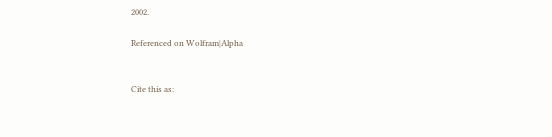2002.

Referenced on Wolfram|Alpha


Cite this as: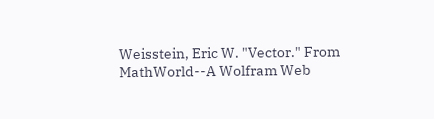Weisstein, Eric W. "Vector." From MathWorld--A Wolfram Web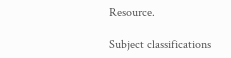Resource.

Subject classifications